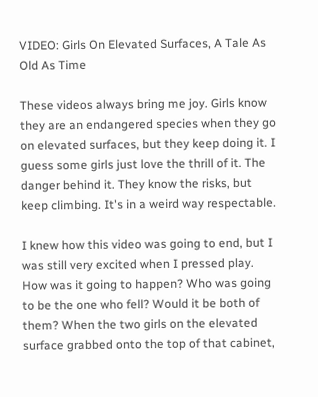VIDEO: Girls On Elevated Surfaces, A Tale As Old As Time

These videos always bring me joy. Girls know they are an endangered species when they go on elevated surfaces, but they keep doing it. I guess some girls just love the thrill of it. The danger behind it. They know the risks, but keep climbing. It's in a weird way respectable.

I knew how this video was going to end, but I was still very excited when I pressed play. How was it going to happen? Who was going to be the one who fell? Would it be both of them? When the two girls on the elevated surface grabbed onto the top of that cabinet,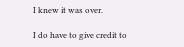I knew it was over.

I do have to give credit to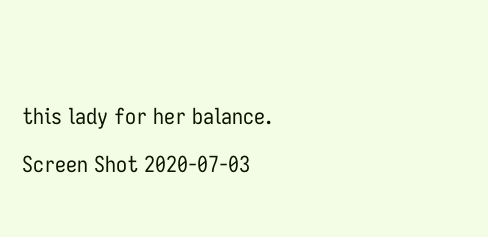this lady for her balance.

Screen Shot 2020-07-03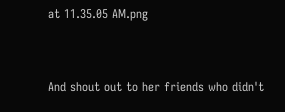at 11.35.05 AM.png


And shout out to her friends who didn't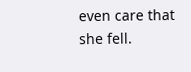even care that she fell.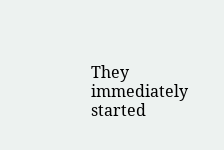They immediately started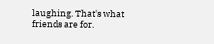laughing. That's what friends are for.